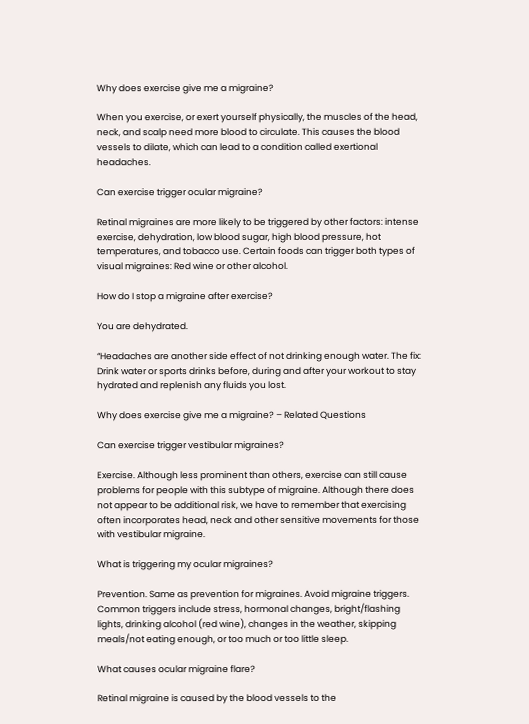Why does exercise give me a migraine?

When you exercise, or exert yourself physically, the muscles of the head, neck, and scalp need more blood to circulate. This causes the blood vessels to dilate, which can lead to a condition called exertional headaches.

Can exercise trigger ocular migraine?

Retinal migraines are more likely to be triggered by other factors: intense exercise, dehydration, low blood sugar, high blood pressure, hot temperatures, and tobacco use. Certain foods can trigger both types of visual migraines: Red wine or other alcohol.

How do I stop a migraine after exercise?

You are dehydrated.

“Headaches are another side effect of not drinking enough water. The fix: Drink water or sports drinks before, during and after your workout to stay hydrated and replenish any fluids you lost.

Why does exercise give me a migraine? – Related Questions

Can exercise trigger vestibular migraines?

Exercise. Although less prominent than others, exercise can still cause problems for people with this subtype of migraine. Although there does not appear to be additional risk, we have to remember that exercising often incorporates head, neck and other sensitive movements for those with vestibular migraine.

What is triggering my ocular migraines?

Prevention. Same as prevention for migraines. Avoid migraine triggers. Common triggers include stress, hormonal changes, bright/flashing lights, drinking alcohol (red wine), changes in the weather, skipping meals/not eating enough, or too much or too little sleep.

What causes ocular migraine flare?

Retinal migraine is caused by the blood vessels to the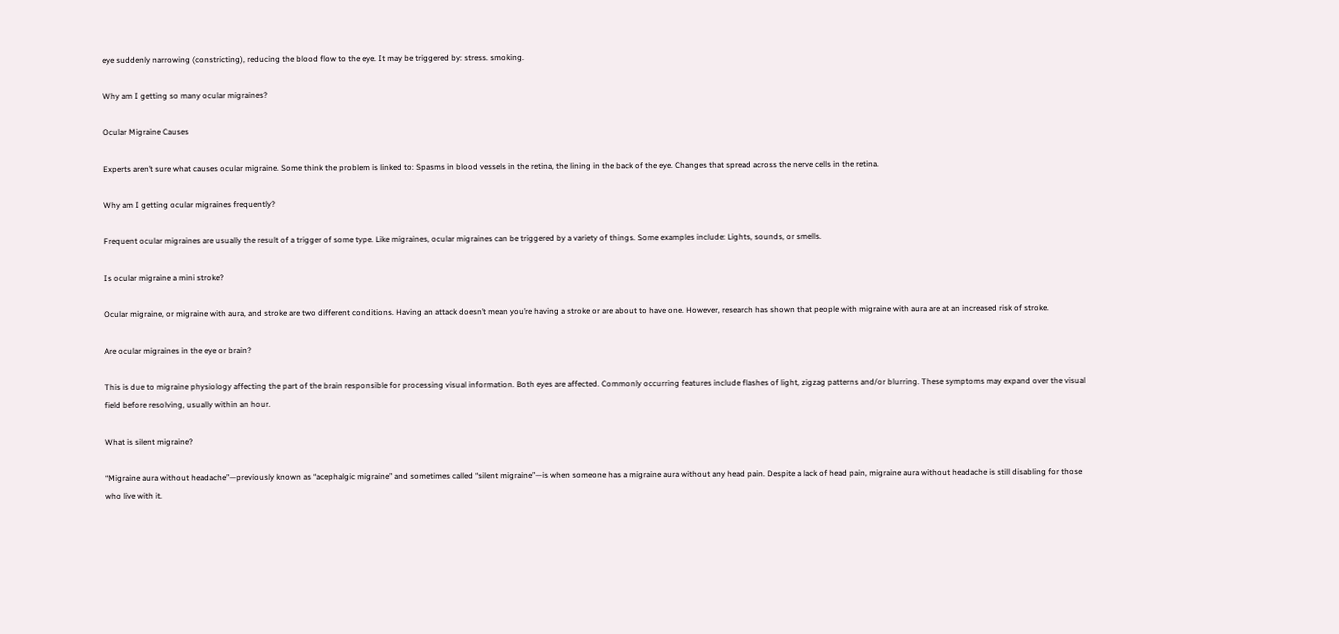eye suddenly narrowing (constricting), reducing the blood flow to the eye. It may be triggered by: stress. smoking.

Why am I getting so many ocular migraines?

Ocular Migraine Causes

Experts aren’t sure what causes ocular migraine. Some think the problem is linked to: Spasms in blood vessels in the retina, the lining in the back of the eye. Changes that spread across the nerve cells in the retina.

Why am I getting ocular migraines frequently?

Frequent ocular migraines are usually the result of a trigger of some type. Like migraines, ocular migraines can be triggered by a variety of things. Some examples include: Lights, sounds, or smells.

Is ocular migraine a mini stroke?

Ocular migraine, or migraine with aura, and stroke are two different conditions. Having an attack doesn’t mean you’re having a stroke or are about to have one. However, research has shown that people with migraine with aura are at an increased risk of stroke.

Are ocular migraines in the eye or brain?

This is due to migraine physiology affecting the part of the brain responsible for processing visual information. Both eyes are affected. Commonly occurring features include flashes of light, zigzag patterns and/or blurring. These symptoms may expand over the visual field before resolving, usually within an hour.

What is silent migraine?

“Migraine aura without headache”—previously known as “acephalgic migraine” and sometimes called “silent migraine”—is when someone has a migraine aura without any head pain. Despite a lack of head pain, migraine aura without headache is still disabling for those who live with it.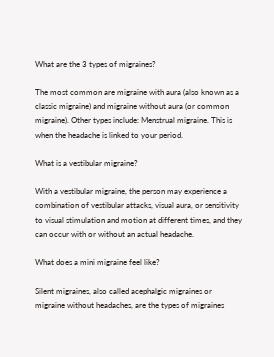What are the 3 types of migraines?

The most common are migraine with aura (also known as a classic migraine) and migraine without aura (or common migraine). Other types include: Menstrual migraine. This is when the headache is linked to your period.

What is a vestibular migraine?

With a vestibular migraine, the person may experience a combination of vestibular attacks, visual aura, or sensitivity to visual stimulation and motion at different times, and they can occur with or without an actual headache.

What does a mini migraine feel like?

Silent migraines, also called acephalgic migraines or migraine without headaches, are the types of migraines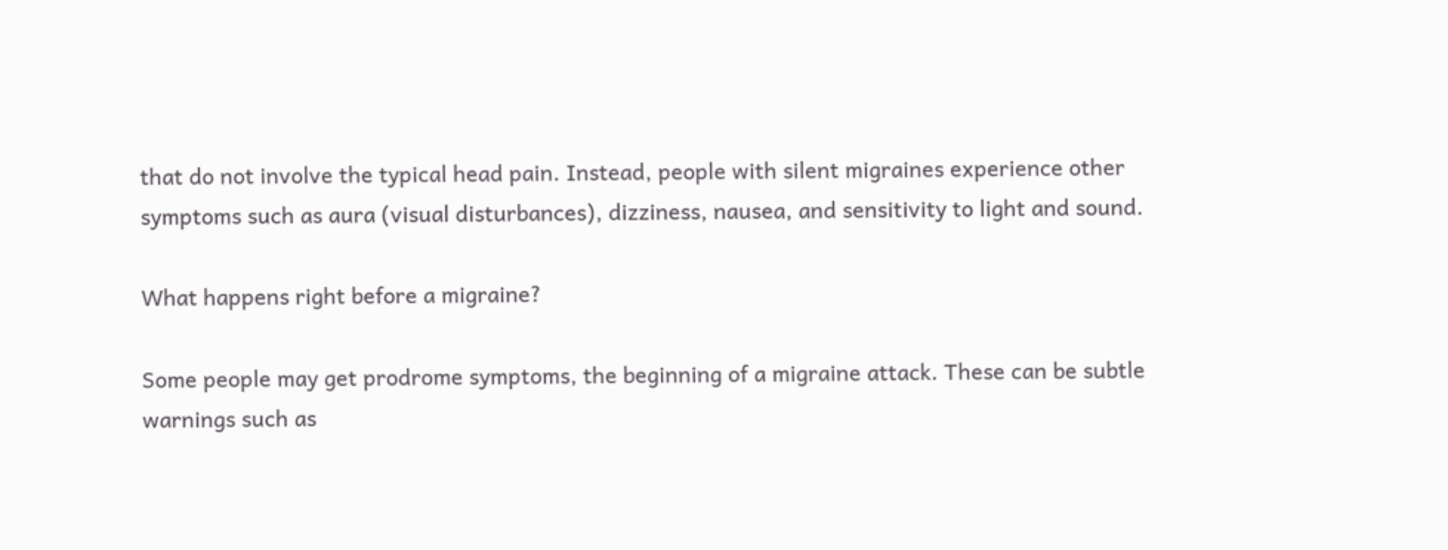that do not involve the typical head pain. Instead, people with silent migraines experience other symptoms such as aura (visual disturbances), dizziness, nausea, and sensitivity to light and sound.

What happens right before a migraine?

Some people may get prodrome symptoms, the beginning of a migraine attack. These can be subtle warnings such as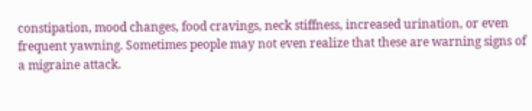constipation, mood changes, food cravings, neck stiffness, increased urination, or even frequent yawning. Sometimes people may not even realize that these are warning signs of a migraine attack.